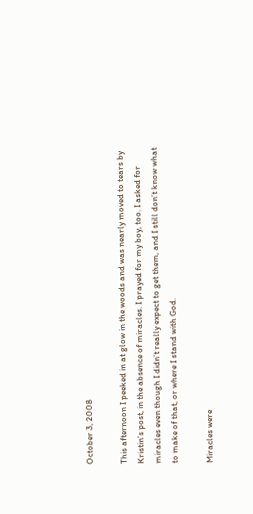October 3, 2008

This afternoon I peeked in at glow in the woods and was nearly moved to tears by Kristin’s post, in the absence of miracles. I prayed for my boy, too. I asked for miracles even though I didn’t really expect to get them, and I still don’t know what to make of that, or where I stand with God.

Miracles were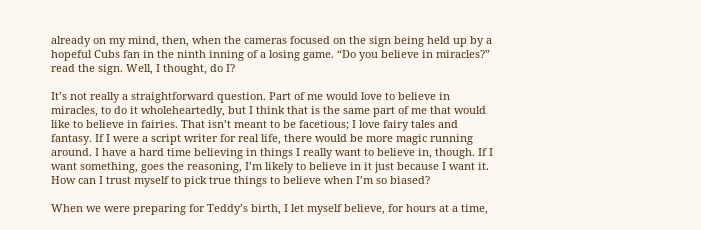already on my mind, then, when the cameras focused on the sign being held up by a hopeful Cubs fan in the ninth inning of a losing game. “Do you believe in miracles?” read the sign. Well, I thought, do I?

It’s not really a straightforward question. Part of me would love to believe in miracles, to do it wholeheartedly, but I think that is the same part of me that would like to believe in fairies. That isn’t meant to be facetious; I love fairy tales and fantasy. If I were a script writer for real life, there would be more magic running around. I have a hard time believing in things I really want to believe in, though. If I want something, goes the reasoning, I’m likely to believe in it just because I want it. How can I trust myself to pick true things to believe when I’m so biased?

When we were preparing for Teddy’s birth, I let myself believe, for hours at a time,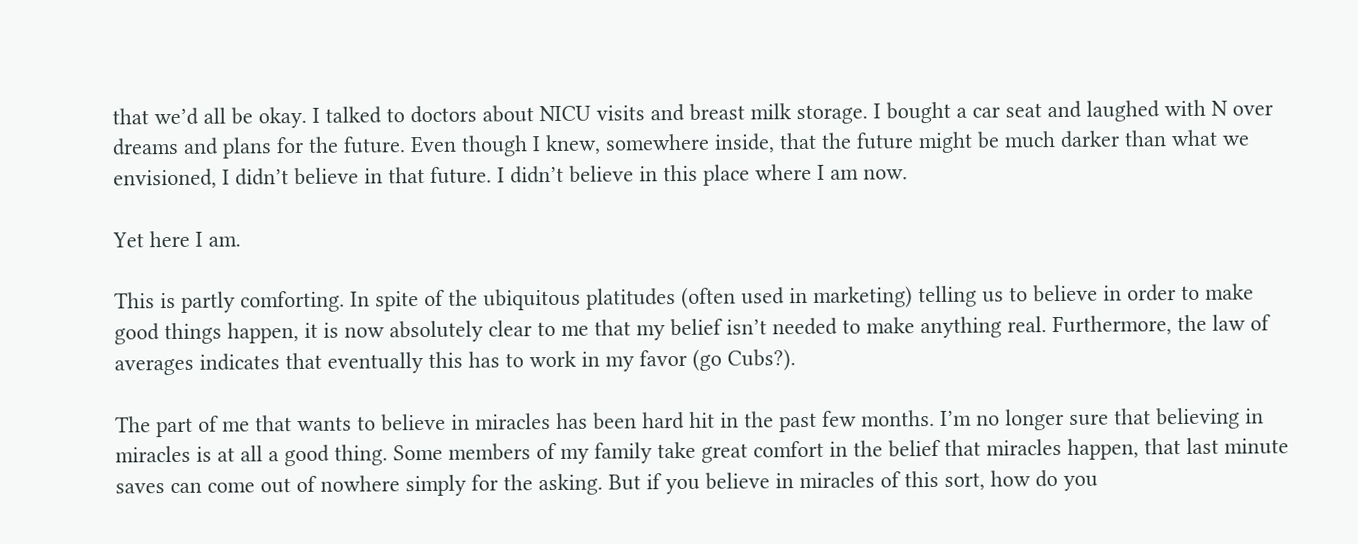that we’d all be okay. I talked to doctors about NICU visits and breast milk storage. I bought a car seat and laughed with N over dreams and plans for the future. Even though I knew, somewhere inside, that the future might be much darker than what we envisioned, I didn’t believe in that future. I didn’t believe in this place where I am now.

Yet here I am.

This is partly comforting. In spite of the ubiquitous platitudes (often used in marketing) telling us to believe in order to make good things happen, it is now absolutely clear to me that my belief isn’t needed to make anything real. Furthermore, the law of averages indicates that eventually this has to work in my favor (go Cubs?).

The part of me that wants to believe in miracles has been hard hit in the past few months. I’m no longer sure that believing in miracles is at all a good thing. Some members of my family take great comfort in the belief that miracles happen, that last minute saves can come out of nowhere simply for the asking. But if you believe in miracles of this sort, how do you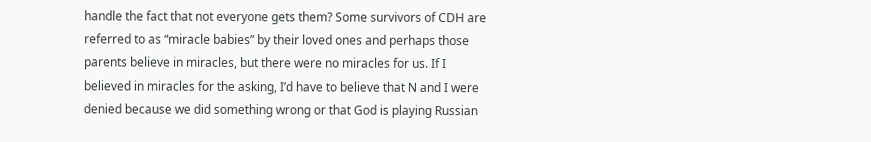handle the fact that not everyone gets them? Some survivors of CDH are referred to as “miracle babies” by their loved ones and perhaps those parents believe in miracles, but there were no miracles for us. If I believed in miracles for the asking, I’d have to believe that N and I were denied because we did something wrong or that God is playing Russian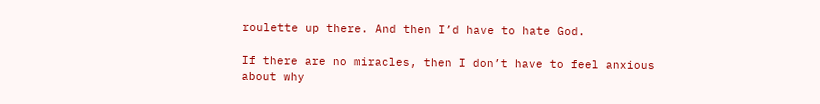roulette up there. And then I’d have to hate God.

If there are no miracles, then I don’t have to feel anxious about why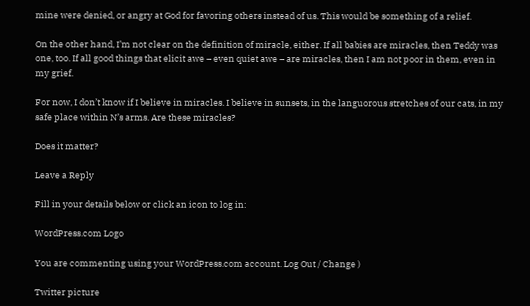mine were denied, or angry at God for favoring others instead of us. This would be something of a relief.

On the other hand, I’m not clear on the definition of miracle, either. If all babies are miracles, then Teddy was one, too. If all good things that elicit awe – even quiet awe – are miracles, then I am not poor in them, even in my grief.

For now, I don’t know if I believe in miracles. I believe in sunsets, in the languorous stretches of our cats, in my safe place within N’s arms. Are these miracles?

Does it matter?

Leave a Reply

Fill in your details below or click an icon to log in:

WordPress.com Logo

You are commenting using your WordPress.com account. Log Out / Change )

Twitter picture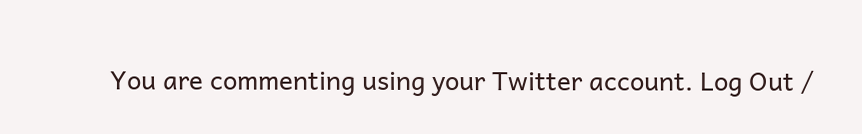You are commenting using your Twitter account. Log Out /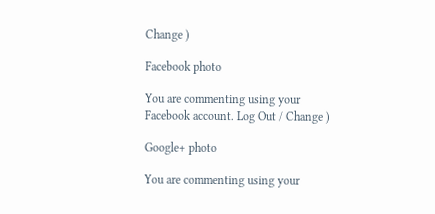Change )

Facebook photo

You are commenting using your Facebook account. Log Out / Change )

Google+ photo

You are commenting using your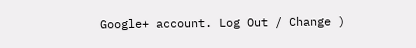Google+ account. Log Out / Change )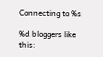Connecting to %s

%d bloggers like this: